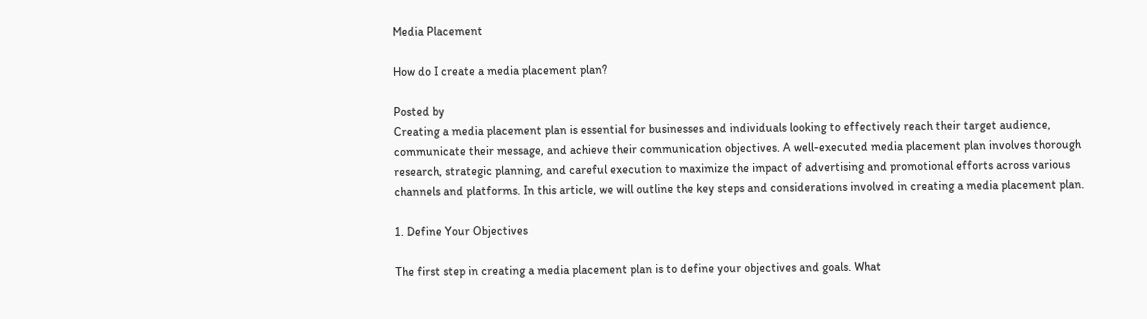Media Placement

How do I create a media placement plan?

Posted by
Creating a media placement plan is essential for businesses and individuals looking to effectively reach their target audience, communicate their message, and achieve their communication objectives. A well-executed media placement plan involves thorough research, strategic planning, and careful execution to maximize the impact of advertising and promotional efforts across various channels and platforms. In this article, we will outline the key steps and considerations involved in creating a media placement plan.

1. Define Your Objectives

The first step in creating a media placement plan is to define your objectives and goals. What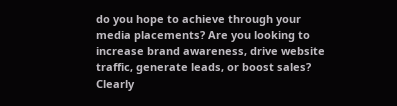do you hope to achieve through your media placements? Are you looking to increase brand awareness, drive website traffic, generate leads, or boost sales? Clearly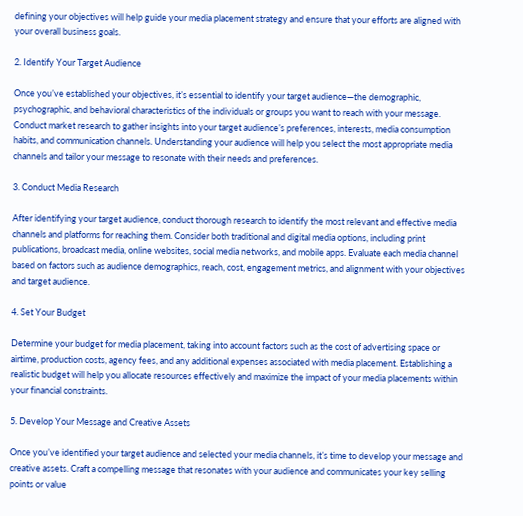defining your objectives will help guide your media placement strategy and ensure that your efforts are aligned with your overall business goals.

2. Identify Your Target Audience

Once you’ve established your objectives, it’s essential to identify your target audience—the demographic, psychographic, and behavioral characteristics of the individuals or groups you want to reach with your message. Conduct market research to gather insights into your target audience’s preferences, interests, media consumption habits, and communication channels. Understanding your audience will help you select the most appropriate media channels and tailor your message to resonate with their needs and preferences.

3. Conduct Media Research

After identifying your target audience, conduct thorough research to identify the most relevant and effective media channels and platforms for reaching them. Consider both traditional and digital media options, including print publications, broadcast media, online websites, social media networks, and mobile apps. Evaluate each media channel based on factors such as audience demographics, reach, cost, engagement metrics, and alignment with your objectives and target audience.

4. Set Your Budget

Determine your budget for media placement, taking into account factors such as the cost of advertising space or airtime, production costs, agency fees, and any additional expenses associated with media placement. Establishing a realistic budget will help you allocate resources effectively and maximize the impact of your media placements within your financial constraints.

5. Develop Your Message and Creative Assets

Once you’ve identified your target audience and selected your media channels, it’s time to develop your message and creative assets. Craft a compelling message that resonates with your audience and communicates your key selling points or value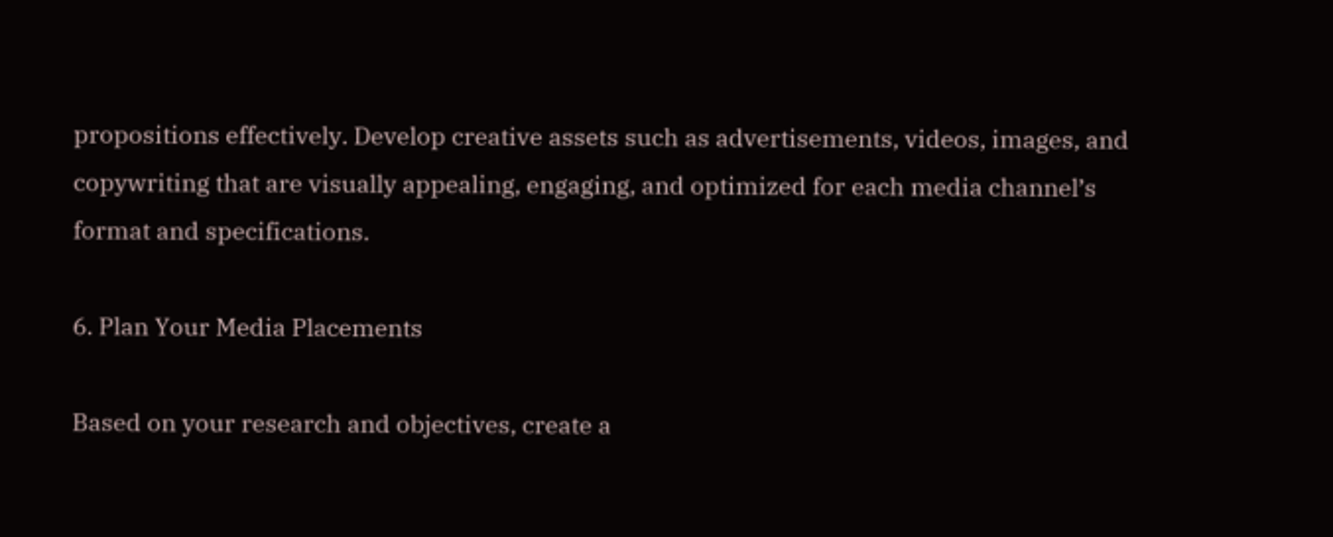propositions effectively. Develop creative assets such as advertisements, videos, images, and copywriting that are visually appealing, engaging, and optimized for each media channel’s format and specifications.

6. Plan Your Media Placements

Based on your research and objectives, create a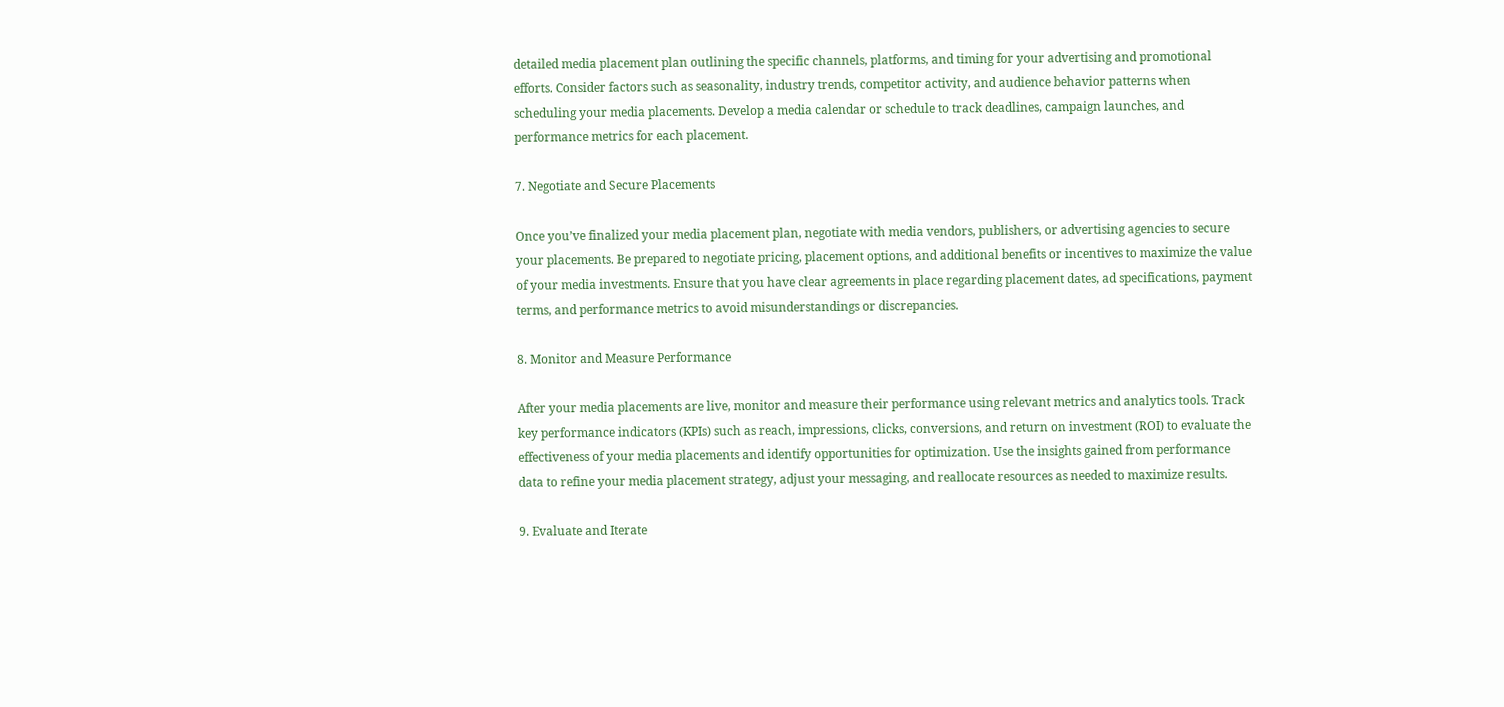detailed media placement plan outlining the specific channels, platforms, and timing for your advertising and promotional efforts. Consider factors such as seasonality, industry trends, competitor activity, and audience behavior patterns when scheduling your media placements. Develop a media calendar or schedule to track deadlines, campaign launches, and performance metrics for each placement.

7. Negotiate and Secure Placements

Once you’ve finalized your media placement plan, negotiate with media vendors, publishers, or advertising agencies to secure your placements. Be prepared to negotiate pricing, placement options, and additional benefits or incentives to maximize the value of your media investments. Ensure that you have clear agreements in place regarding placement dates, ad specifications, payment terms, and performance metrics to avoid misunderstandings or discrepancies.

8. Monitor and Measure Performance

After your media placements are live, monitor and measure their performance using relevant metrics and analytics tools. Track key performance indicators (KPIs) such as reach, impressions, clicks, conversions, and return on investment (ROI) to evaluate the effectiveness of your media placements and identify opportunities for optimization. Use the insights gained from performance data to refine your media placement strategy, adjust your messaging, and reallocate resources as needed to maximize results.

9. Evaluate and Iterate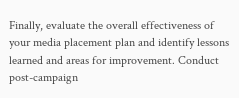Finally, evaluate the overall effectiveness of your media placement plan and identify lessons learned and areas for improvement. Conduct post-campaign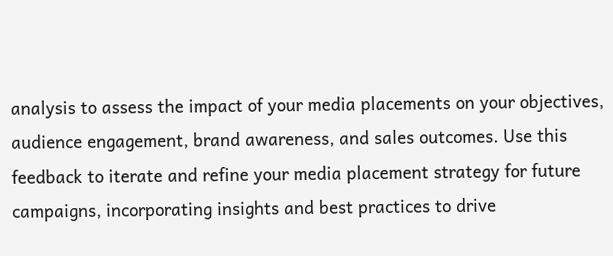analysis to assess the impact of your media placements on your objectives, audience engagement, brand awareness, and sales outcomes. Use this feedback to iterate and refine your media placement strategy for future campaigns, incorporating insights and best practices to drive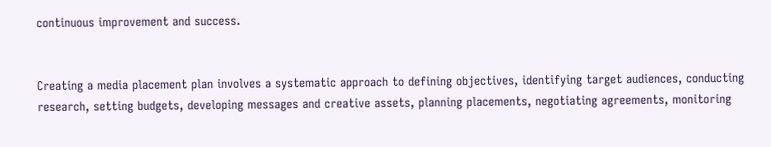continuous improvement and success.


Creating a media placement plan involves a systematic approach to defining objectives, identifying target audiences, conducting research, setting budgets, developing messages and creative assets, planning placements, negotiating agreements, monitoring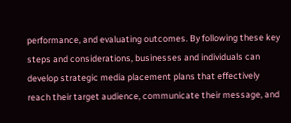performance, and evaluating outcomes. By following these key steps and considerations, businesses and individuals can develop strategic media placement plans that effectively reach their target audience, communicate their message, and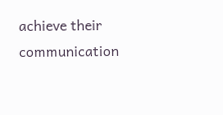achieve their communication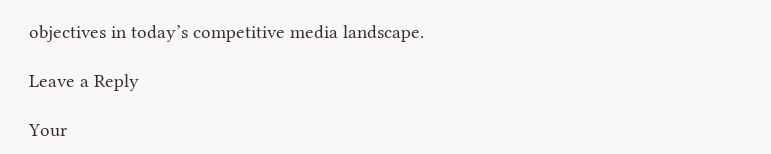objectives in today’s competitive media landscape.

Leave a Reply

Your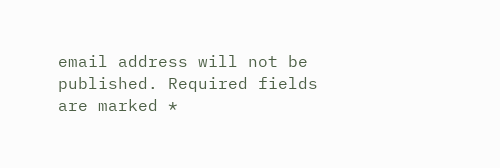email address will not be published. Required fields are marked *